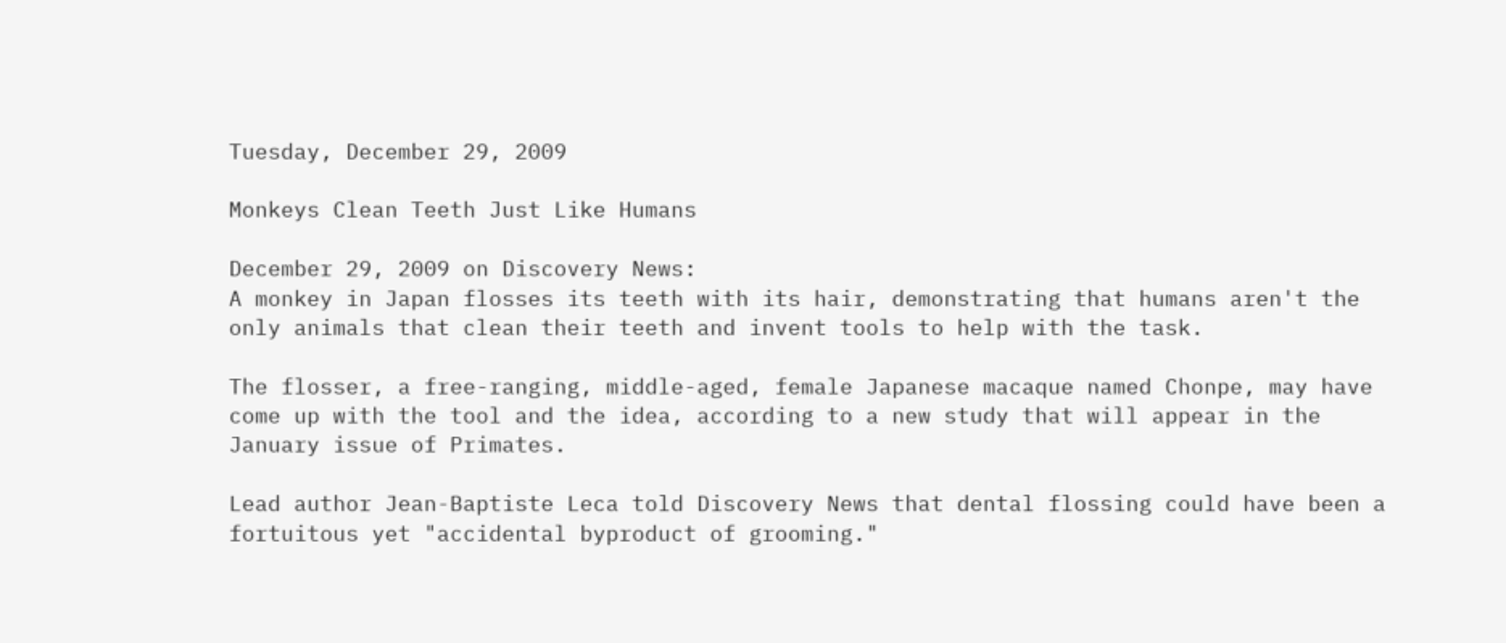Tuesday, December 29, 2009

Monkeys Clean Teeth Just Like Humans

December 29, 2009 on Discovery News:
A monkey in Japan flosses its teeth with its hair, demonstrating that humans aren't the only animals that clean their teeth and invent tools to help with the task.

The flosser, a free-ranging, middle-aged, female Japanese macaque named Chonpe, may have come up with the tool and the idea, according to a new study that will appear in the January issue of Primates.

Lead author Jean-Baptiste Leca told Discovery News that dental flossing could have been a fortuitous yet "accidental byproduct of grooming."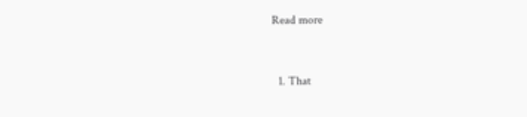Read more


  1. That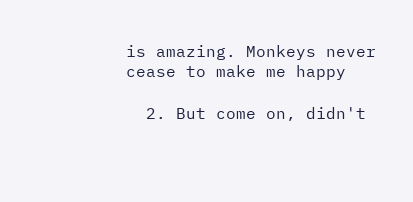is amazing. Monkeys never cease to make me happy

  2. But come on, didn't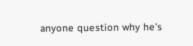anyone question why he's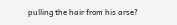pulling the hair from his arse?